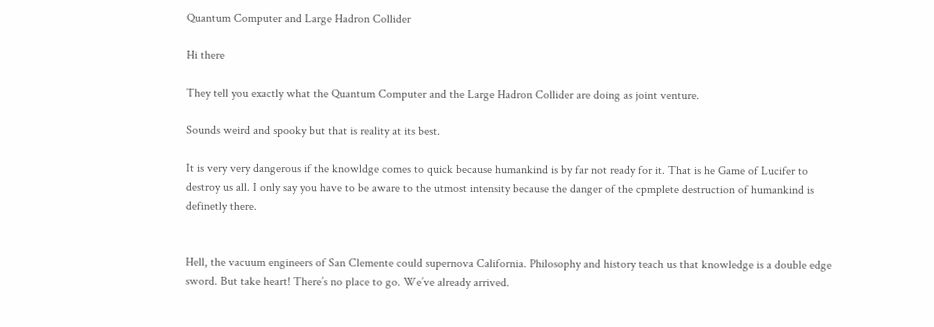Quantum Computer and Large Hadron Collider

Hi there

They tell you exactly what the Quantum Computer and the Large Hadron Collider are doing as joint venture.

Sounds weird and spooky but that is reality at its best.

It is very very dangerous if the knowldge comes to quick because humankind is by far not ready for it. That is he Game of Lucifer to destroy us all. I only say you have to be aware to the utmost intensity because the danger of the cpmplete destruction of humankind is definetly there.


Hell, the vacuum engineers of San Clemente could supernova California. Philosophy and history teach us that knowledge is a double edge sword. But take heart! There’s no place to go. We’ve already arrived.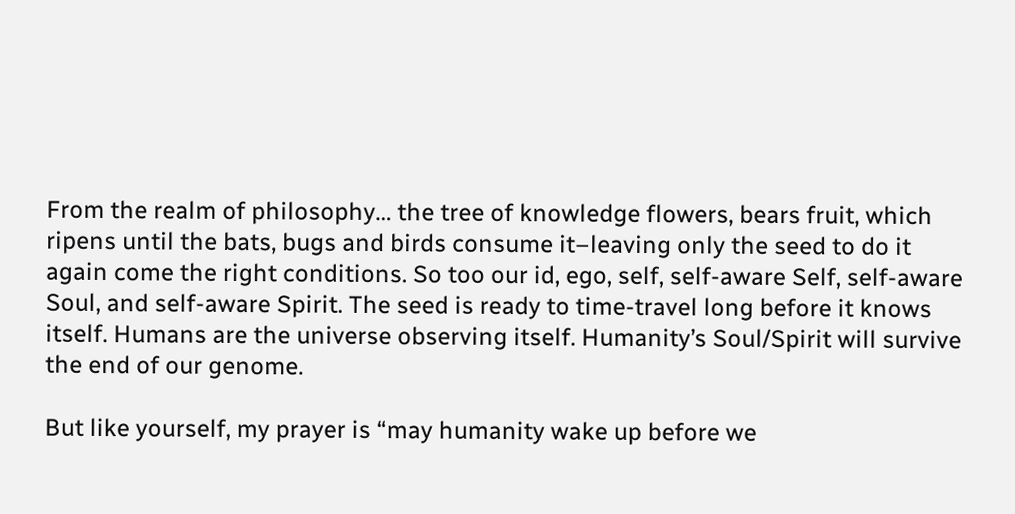From the realm of philosophy… the tree of knowledge flowers, bears fruit, which ripens until the bats, bugs and birds consume it–leaving only the seed to do it again come the right conditions. So too our id, ego, self, self-aware Self, self-aware Soul, and self-aware Spirit. The seed is ready to time-travel long before it knows itself. Humans are the universe observing itself. Humanity’s Soul/Spirit will survive the end of our genome.

But like yourself, my prayer is “may humanity wake up before we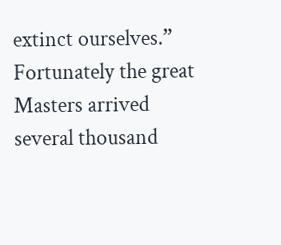extinct ourselves.” Fortunately the great Masters arrived several thousand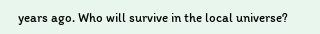years ago. Who will survive in the local universe?